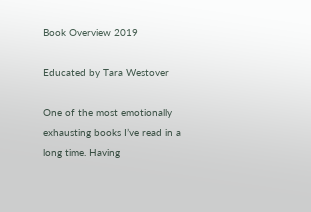Book Overview 2019

Educated by Tara Westover

One of the most emotionally exhausting books I’ve read in a long time. Having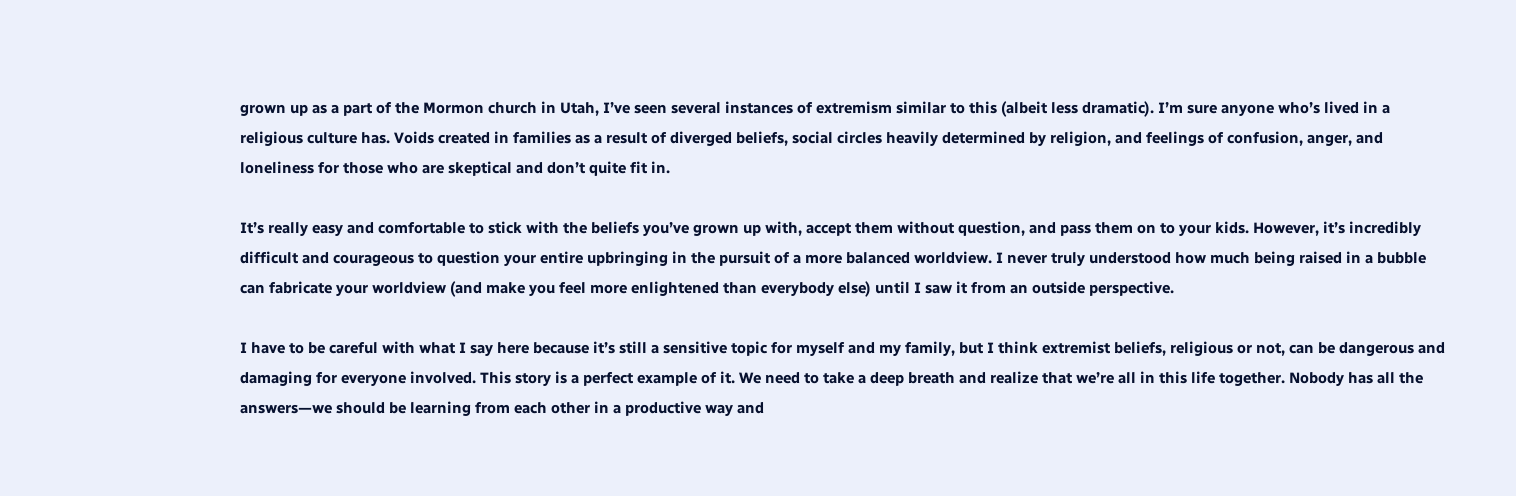grown up as a part of the Mormon church in Utah, I’ve seen several instances of extremism similar to this (albeit less dramatic). I’m sure anyone who’s lived in a religious culture has. Voids created in families as a result of diverged beliefs, social circles heavily determined by religion, and feelings of confusion, anger, and loneliness for those who are skeptical and don’t quite fit in.

It’s really easy and comfortable to stick with the beliefs you’ve grown up with, accept them without question, and pass them on to your kids. However, it’s incredibly difficult and courageous to question your entire upbringing in the pursuit of a more balanced worldview. I never truly understood how much being raised in a bubble can fabricate your worldview (and make you feel more enlightened than everybody else) until I saw it from an outside perspective.

I have to be careful with what I say here because it’s still a sensitive topic for myself and my family, but I think extremist beliefs, religious or not, can be dangerous and damaging for everyone involved. This story is a perfect example of it. We need to take a deep breath and realize that we’re all in this life together. Nobody has all the answers—we should be learning from each other in a productive way and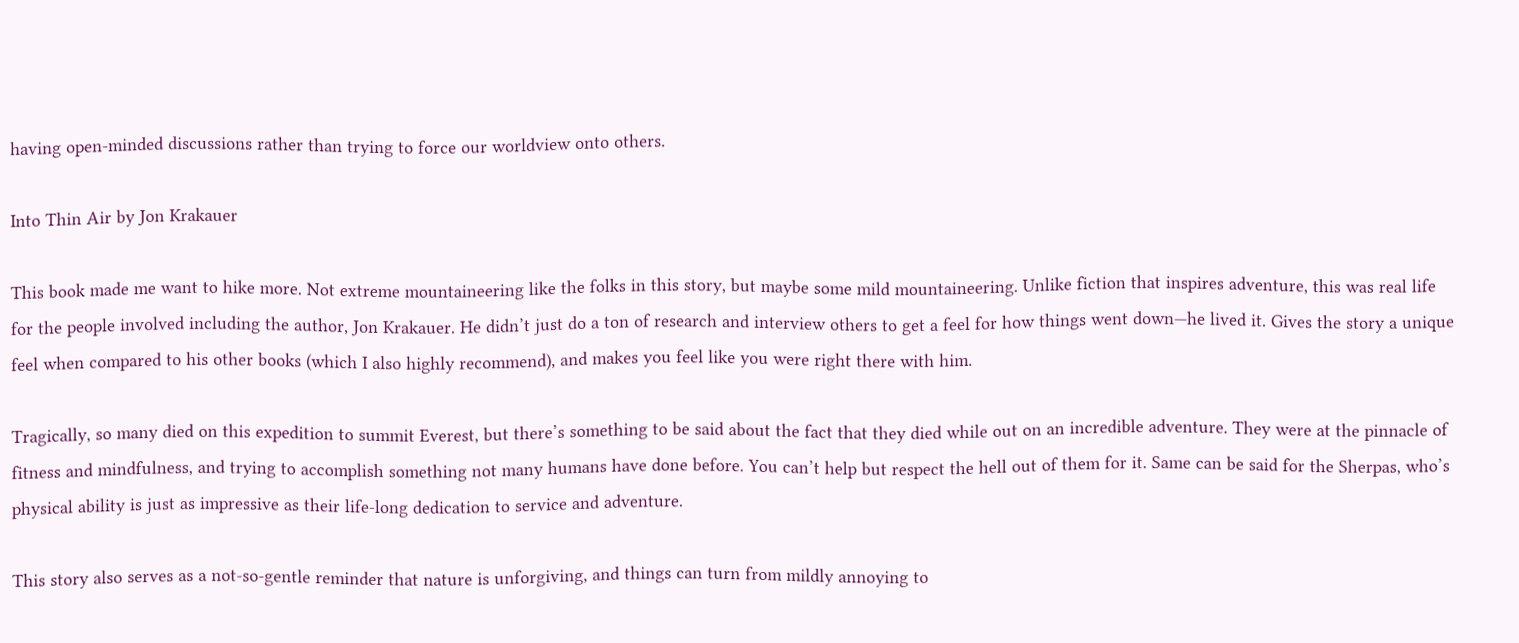having open-minded discussions rather than trying to force our worldview onto others.

Into Thin Air by Jon Krakauer

This book made me want to hike more. Not extreme mountaineering like the folks in this story, but maybe some mild mountaineering. Unlike fiction that inspires adventure, this was real life for the people involved including the author, Jon Krakauer. He didn’t just do a ton of research and interview others to get a feel for how things went down—he lived it. Gives the story a unique feel when compared to his other books (which I also highly recommend), and makes you feel like you were right there with him.

Tragically, so many died on this expedition to summit Everest, but there’s something to be said about the fact that they died while out on an incredible adventure. They were at the pinnacle of fitness and mindfulness, and trying to accomplish something not many humans have done before. You can’t help but respect the hell out of them for it. Same can be said for the Sherpas, who’s physical ability is just as impressive as their life-long dedication to service and adventure.

This story also serves as a not-so-gentle reminder that nature is unforgiving, and things can turn from mildly annoying to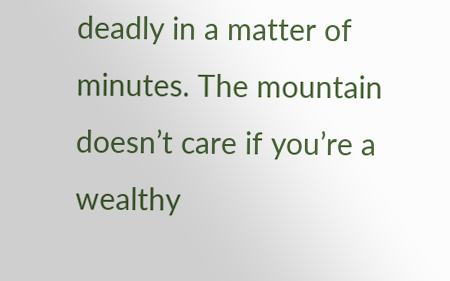deadly in a matter of minutes. The mountain doesn’t care if you’re a wealthy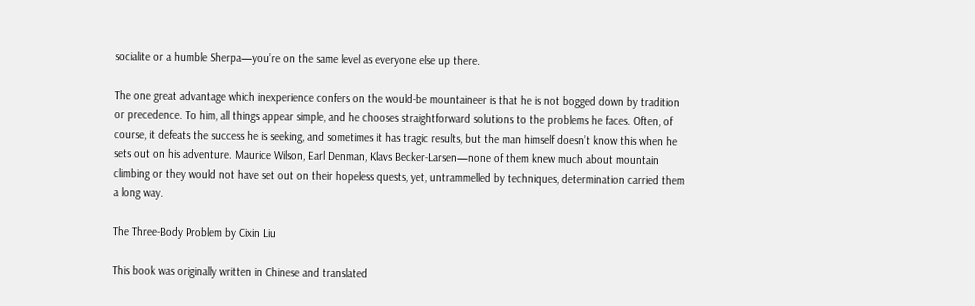socialite or a humble Sherpa—you’re on the same level as everyone else up there.

The one great advantage which inexperience confers on the would-be mountaineer is that he is not bogged down by tradition or precedence. To him, all things appear simple, and he chooses straightforward solutions to the problems he faces. Often, of course, it defeats the success he is seeking, and sometimes it has tragic results, but the man himself doesn’t know this when he sets out on his adventure. Maurice Wilson, Earl Denman, Klavs Becker-Larsen—none of them knew much about mountain climbing or they would not have set out on their hopeless quests, yet, untrammelled by techniques, determination carried them a long way.

The Three-Body Problem by Cixin Liu

This book was originally written in Chinese and translated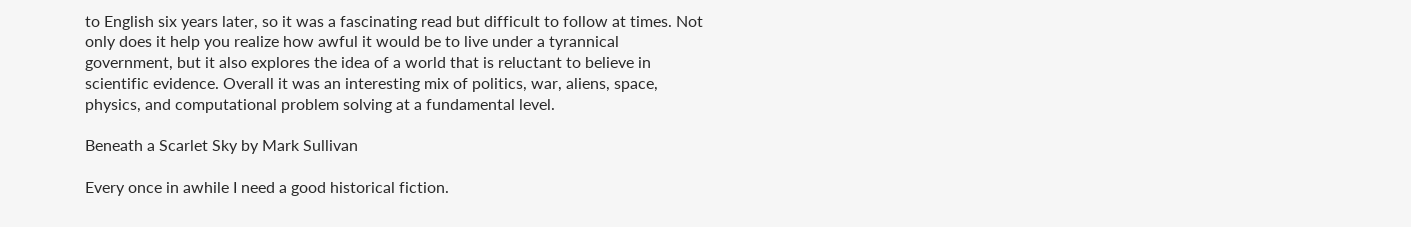to English six years later, so it was a fascinating read but difficult to follow at times. Not only does it help you realize how awful it would be to live under a tyrannical government, but it also explores the idea of a world that is reluctant to believe in scientific evidence. Overall it was an interesting mix of politics, war, aliens, space, physics, and computational problem solving at a fundamental level.

Beneath a Scarlet Sky by Mark Sullivan

Every once in awhile I need a good historical fiction.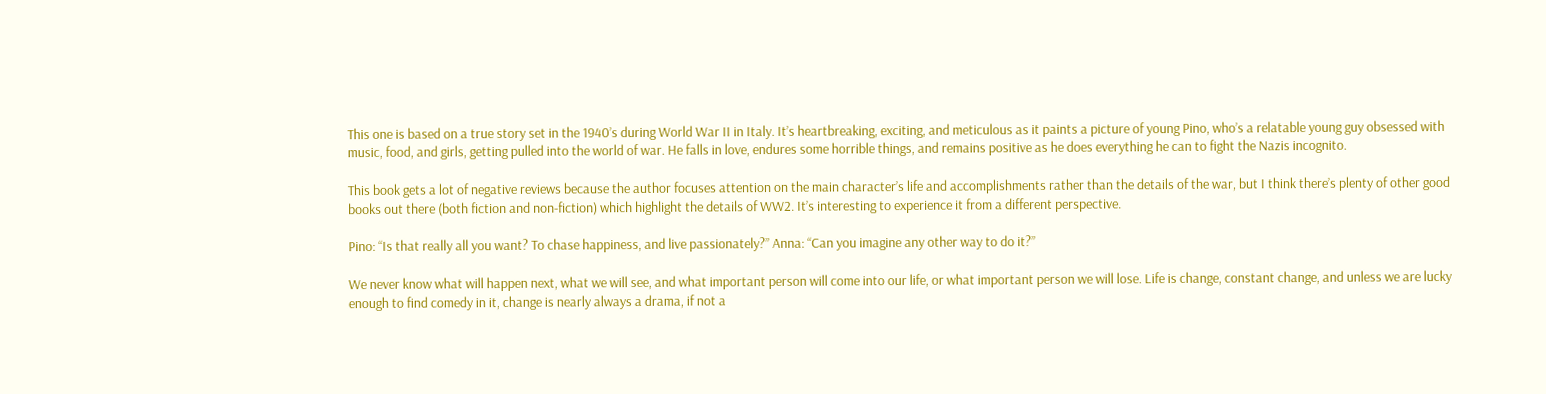This one is based on a true story set in the 1940’s during World War II in Italy. It’s heartbreaking, exciting, and meticulous as it paints a picture of young Pino, who’s a relatable young guy obsessed with music, food, and girls, getting pulled into the world of war. He falls in love, endures some horrible things, and remains positive as he does everything he can to fight the Nazis incognito.

This book gets a lot of negative reviews because the author focuses attention on the main character’s life and accomplishments rather than the details of the war, but I think there’s plenty of other good books out there (both fiction and non-fiction) which highlight the details of WW2. It’s interesting to experience it from a different perspective.

Pino: “Is that really all you want? To chase happiness, and live passionately?” Anna: “Can you imagine any other way to do it?”

We never know what will happen next, what we will see, and what important person will come into our life, or what important person we will lose. Life is change, constant change, and unless we are lucky enough to find comedy in it, change is nearly always a drama, if not a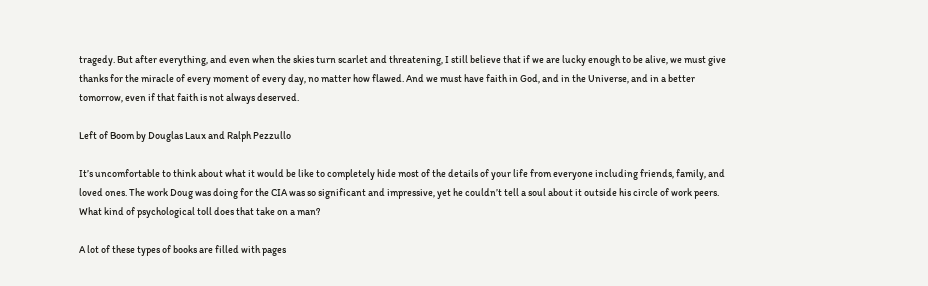tragedy. But after everything, and even when the skies turn scarlet and threatening, I still believe that if we are lucky enough to be alive, we must give thanks for the miracle of every moment of every day, no matter how flawed. And we must have faith in God, and in the Universe, and in a better tomorrow, even if that faith is not always deserved.

Left of Boom by Douglas Laux and Ralph Pezzullo

It’s uncomfortable to think about what it would be like to completely hide most of the details of your life from everyone including friends, family, and loved ones. The work Doug was doing for the CIA was so significant and impressive, yet he couldn’t tell a soul about it outside his circle of work peers. What kind of psychological toll does that take on a man?

A lot of these types of books are filled with pages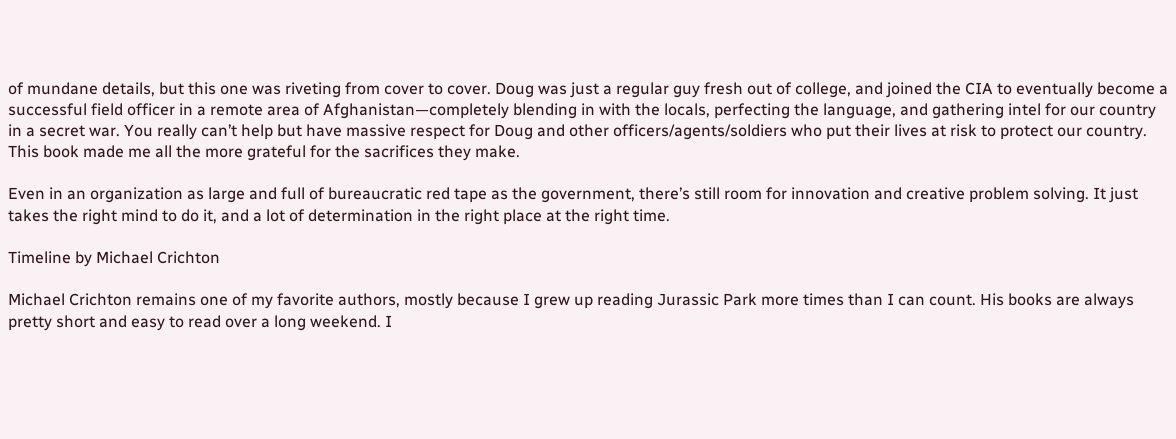of mundane details, but this one was riveting from cover to cover. Doug was just a regular guy fresh out of college, and joined the CIA to eventually become a successful field officer in a remote area of Afghanistan—completely blending in with the locals, perfecting the language, and gathering intel for our country in a secret war. You really can’t help but have massive respect for Doug and other officers/agents/soldiers who put their lives at risk to protect our country. This book made me all the more grateful for the sacrifices they make.

Even in an organization as large and full of bureaucratic red tape as the government, there’s still room for innovation and creative problem solving. It just takes the right mind to do it, and a lot of determination in the right place at the right time.

Timeline by Michael Crichton

Michael Crichton remains one of my favorite authors, mostly because I grew up reading Jurassic Park more times than I can count. His books are always pretty short and easy to read over a long weekend. I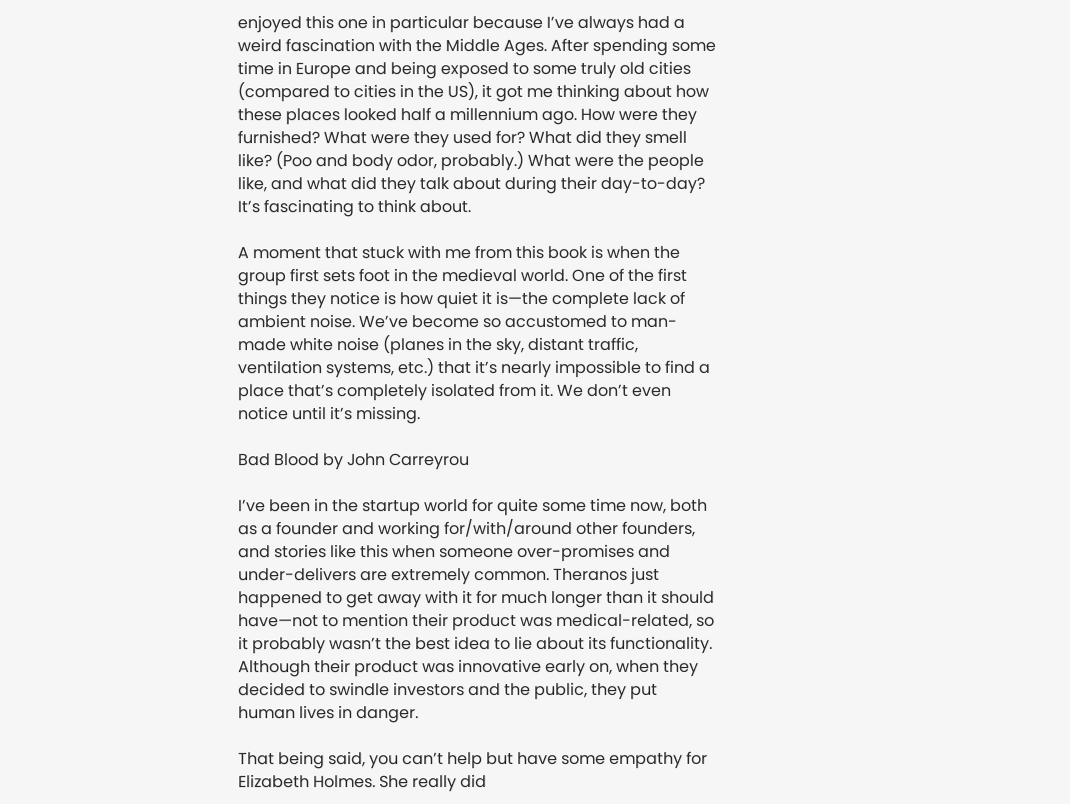enjoyed this one in particular because I’ve always had a weird fascination with the Middle Ages. After spending some time in Europe and being exposed to some truly old cities (compared to cities in the US), it got me thinking about how these places looked half a millennium ago. How were they furnished? What were they used for? What did they smell like? (Poo and body odor, probably.) What were the people like, and what did they talk about during their day-to-day? It’s fascinating to think about.

A moment that stuck with me from this book is when the group first sets foot in the medieval world. One of the first things they notice is how quiet it is—the complete lack of ambient noise. We’ve become so accustomed to man-made white noise (planes in the sky, distant traffic, ventilation systems, etc.) that it’s nearly impossible to find a place that’s completely isolated from it. We don’t even notice until it’s missing.

Bad Blood by John Carreyrou

I’ve been in the startup world for quite some time now, both as a founder and working for/with/around other founders, and stories like this when someone over-promises and under-delivers are extremely common. Theranos just happened to get away with it for much longer than it should have—not to mention their product was medical-related, so it probably wasn’t the best idea to lie about its functionality. Although their product was innovative early on, when they decided to swindle investors and the public, they put human lives in danger.

That being said, you can’t help but have some empathy for Elizabeth Holmes. She really did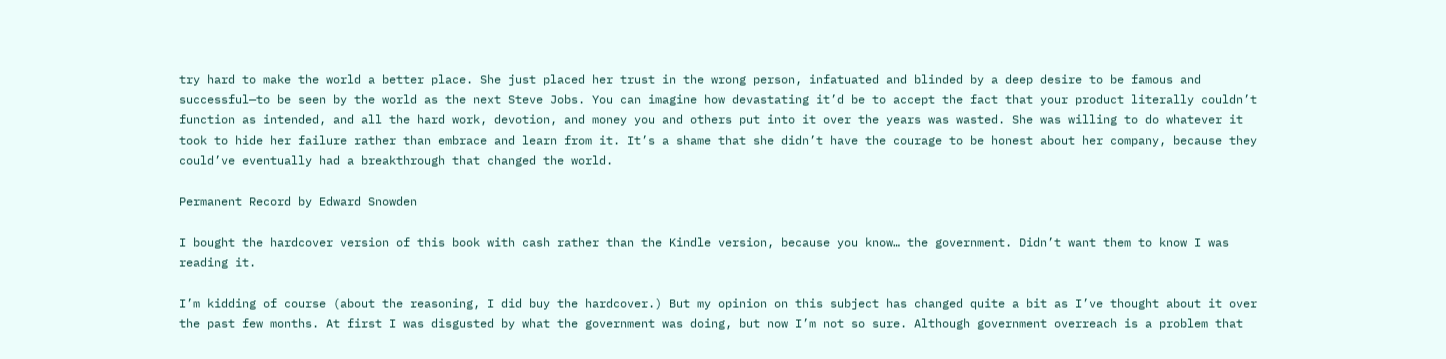try hard to make the world a better place. She just placed her trust in the wrong person, infatuated and blinded by a deep desire to be famous and successful—to be seen by the world as the next Steve Jobs. You can imagine how devastating it’d be to accept the fact that your product literally couldn’t function as intended, and all the hard work, devotion, and money you and others put into it over the years was wasted. She was willing to do whatever it took to hide her failure rather than embrace and learn from it. It’s a shame that she didn’t have the courage to be honest about her company, because they could’ve eventually had a breakthrough that changed the world.

Permanent Record by Edward Snowden

I bought the hardcover version of this book with cash rather than the Kindle version, because you know… the government. Didn’t want them to know I was reading it.

I’m kidding of course (about the reasoning, I did buy the hardcover.) But my opinion on this subject has changed quite a bit as I’ve thought about it over the past few months. At first I was disgusted by what the government was doing, but now I’m not so sure. Although government overreach is a problem that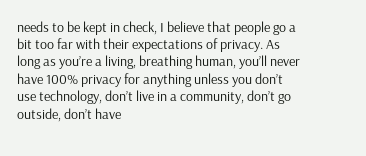needs to be kept in check, I believe that people go a bit too far with their expectations of privacy. As long as you’re a living, breathing human, you’ll never have 100% privacy for anything unless you don’t use technology, don’t live in a community, don’t go outside, don’t have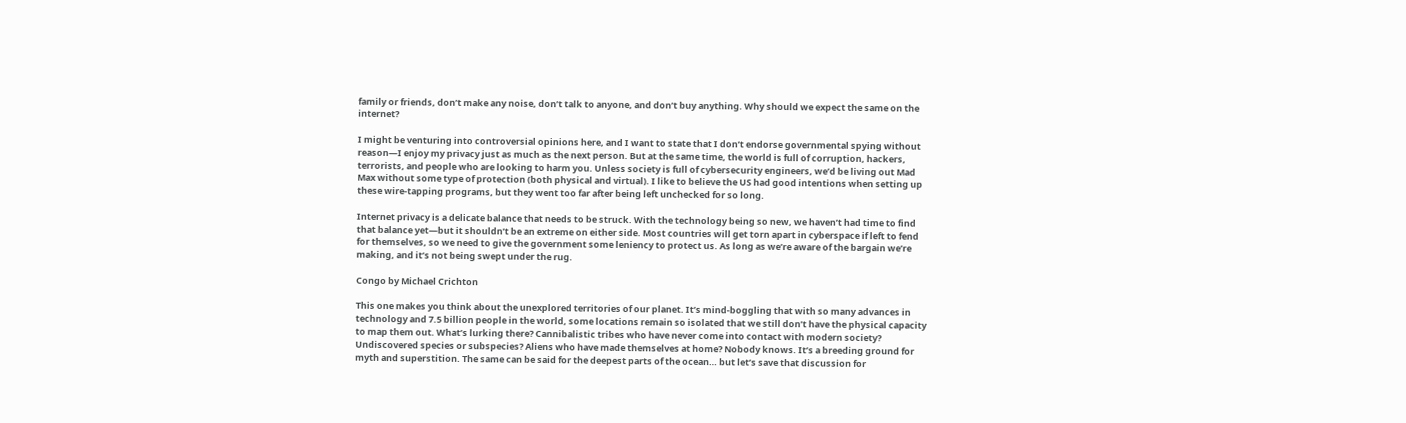family or friends, don’t make any noise, don’t talk to anyone, and don’t buy anything. Why should we expect the same on the internet?

I might be venturing into controversial opinions here, and I want to state that I don’t endorse governmental spying without reason—I enjoy my privacy just as much as the next person. But at the same time, the world is full of corruption, hackers, terrorists, and people who are looking to harm you. Unless society is full of cybersecurity engineers, we’d be living out Mad Max without some type of protection (both physical and virtual). I like to believe the US had good intentions when setting up these wire-tapping programs, but they went too far after being left unchecked for so long.

Internet privacy is a delicate balance that needs to be struck. With the technology being so new, we haven’t had time to find that balance yet—but it shouldn’t be an extreme on either side. Most countries will get torn apart in cyberspace if left to fend for themselves, so we need to give the government some leniency to protect us. As long as we’re aware of the bargain we’re making, and it’s not being swept under the rug.

Congo by Michael Crichton

This one makes you think about the unexplored territories of our planet. It’s mind-boggling that with so many advances in technology and 7.5 billion people in the world, some locations remain so isolated that we still don’t have the physical capacity to map them out. What’s lurking there? Cannibalistic tribes who have never come into contact with modern society? Undiscovered species or subspecies? Aliens who have made themselves at home? Nobody knows. It’s a breeding ground for myth and superstition. The same can be said for the deepest parts of the ocean… but let’s save that discussion for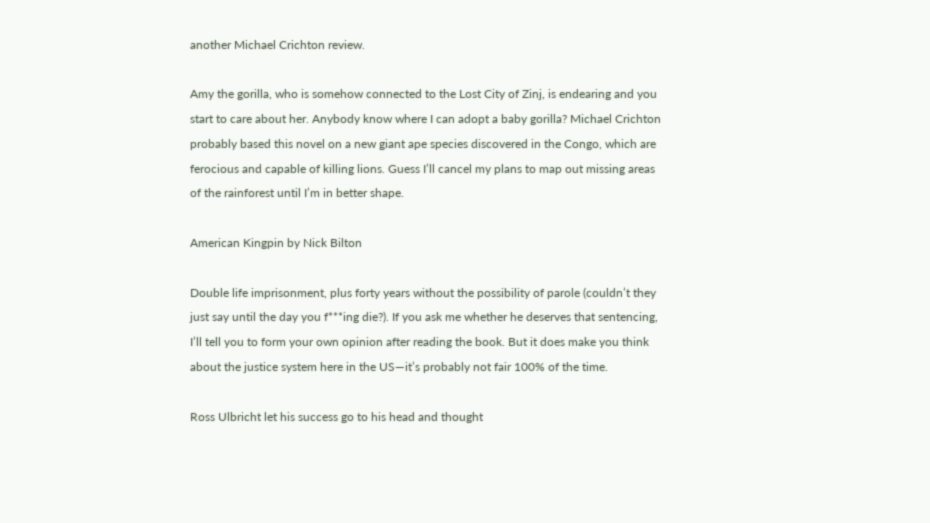another Michael Crichton review.

Amy the gorilla, who is somehow connected to the Lost City of Zinj, is endearing and you start to care about her. Anybody know where I can adopt a baby gorilla? Michael Crichton probably based this novel on a new giant ape species discovered in the Congo, which are ferocious and capable of killing lions. Guess I’ll cancel my plans to map out missing areas of the rainforest until I’m in better shape.

American Kingpin by Nick Bilton

Double life imprisonment, plus forty years without the possibility of parole (couldn’t they just say until the day you f***ing die?). If you ask me whether he deserves that sentencing, I’ll tell you to form your own opinion after reading the book. But it does make you think about the justice system here in the US—it’s probably not fair 100% of the time.

Ross Ulbricht let his success go to his head and thought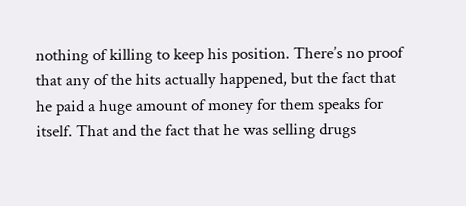nothing of killing to keep his position. There’s no proof that any of the hits actually happened, but the fact that he paid a huge amount of money for them speaks for itself. That and the fact that he was selling drugs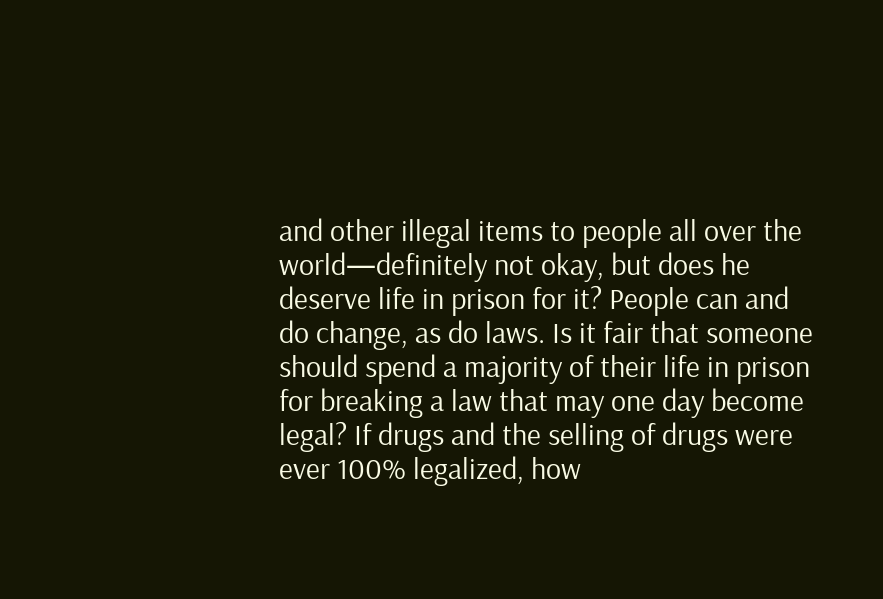and other illegal items to people all over the world—definitely not okay, but does he deserve life in prison for it? People can and do change, as do laws. Is it fair that someone should spend a majority of their life in prison for breaking a law that may one day become legal? If drugs and the selling of drugs were ever 100% legalized, how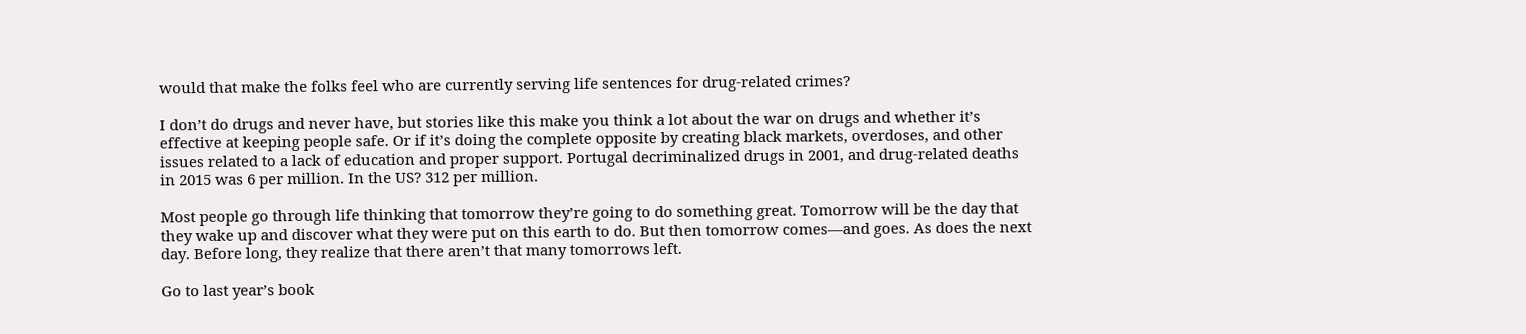would that make the folks feel who are currently serving life sentences for drug-related crimes?

I don’t do drugs and never have, but stories like this make you think a lot about the war on drugs and whether it’s effective at keeping people safe. Or if it’s doing the complete opposite by creating black markets, overdoses, and other issues related to a lack of education and proper support. Portugal decriminalized drugs in 2001, and drug-related deaths in 2015 was 6 per million. In the US? 312 per million.

Most people go through life thinking that tomorrow they’re going to do something great. Tomorrow will be the day that they wake up and discover what they were put on this earth to do. But then tomorrow comes—and goes. As does the next day. Before long, they realize that there aren’t that many tomorrows left.

Go to last year’s book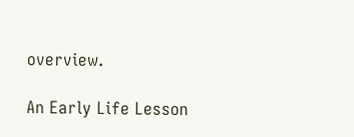overview.

An Early Life Lesson